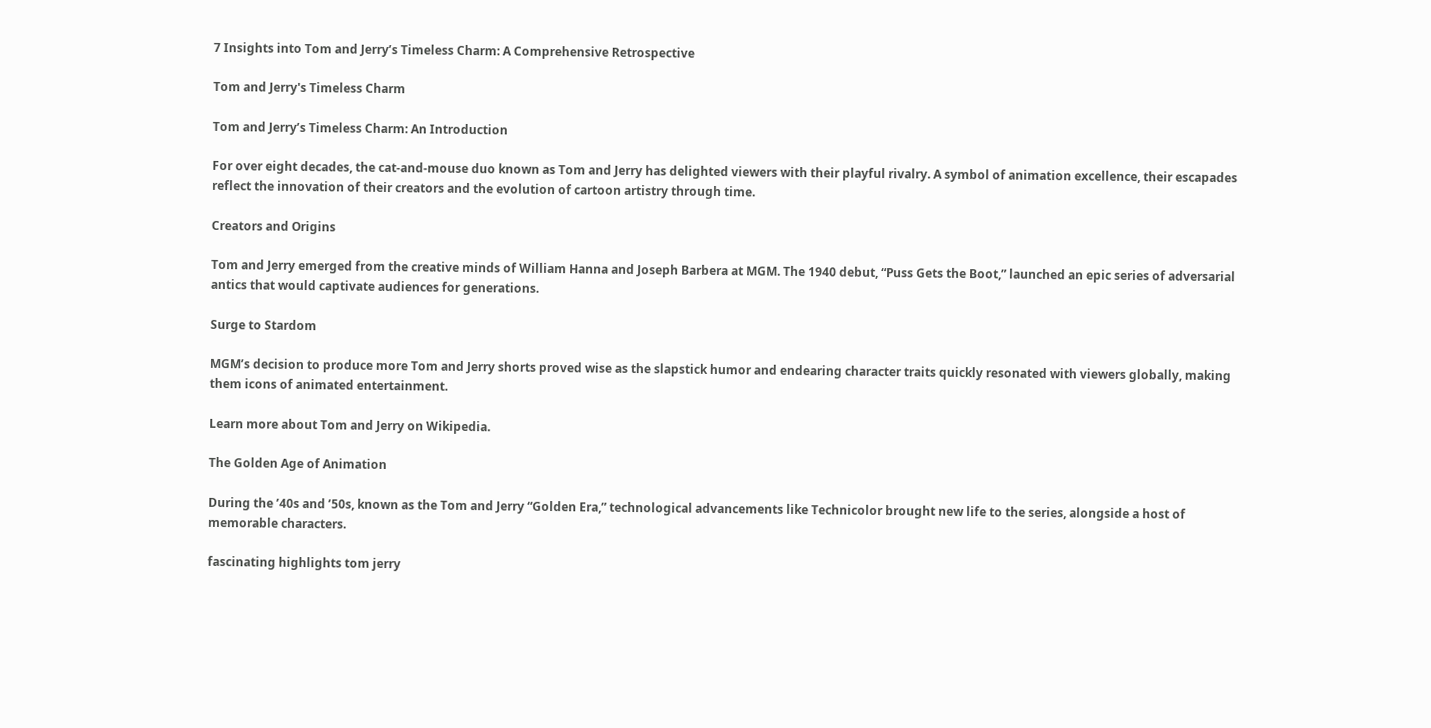7 Insights into Tom and Jerry’s Timeless Charm: A Comprehensive Retrospective

Tom and Jerry's Timeless Charm

Tom and Jerry’s Timeless Charm: An Introduction

For over eight decades, the cat-and-mouse duo known as Tom and Jerry has delighted viewers with their playful rivalry. A symbol of animation excellence, their escapades reflect the innovation of their creators and the evolution of cartoon artistry through time.

Creators and Origins

Tom and Jerry emerged from the creative minds of William Hanna and Joseph Barbera at MGM. The 1940 debut, “Puss Gets the Boot,” launched an epic series of adversarial antics that would captivate audiences for generations.

Surge to Stardom

MGM’s decision to produce more Tom and Jerry shorts proved wise as the slapstick humor and endearing character traits quickly resonated with viewers globally, making them icons of animated entertainment.

Learn more about Tom and Jerry on Wikipedia.

The Golden Age of Animation

During the ’40s and ’50s, known as the Tom and Jerry “Golden Era,” technological advancements like Technicolor brought new life to the series, alongside a host of memorable characters.

fascinating highlights tom jerry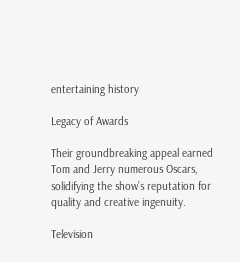entertaining history

Legacy of Awards

Their groundbreaking appeal earned Tom and Jerry numerous Oscars, solidifying the show’s reputation for quality and creative ingenuity.

Television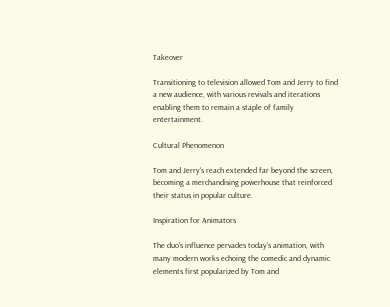Takeover

Transitioning to television allowed Tom and Jerry to find a new audience, with various revivals and iterations enabling them to remain a staple of family entertainment.

Cultural Phenomenon

Tom and Jerry‘s reach extended far beyond the screen, becoming a merchandising powerhouse that reinforced their status in popular culture.

Inspiration for Animators

The duo’s influence pervades today’s animation, with many modern works echoing the comedic and dynamic elements first popularized by Tom and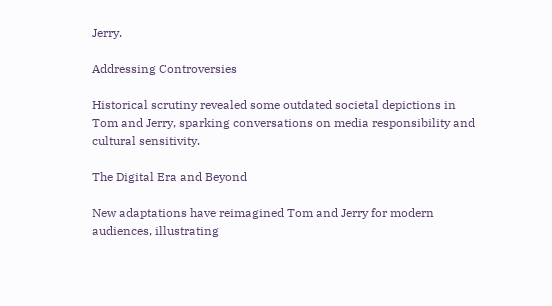Jerry.

Addressing Controversies

Historical scrutiny revealed some outdated societal depictions in Tom and Jerry, sparking conversations on media responsibility and cultural sensitivity.

The Digital Era and Beyond

New adaptations have reimagined Tom and Jerry for modern audiences, illustrating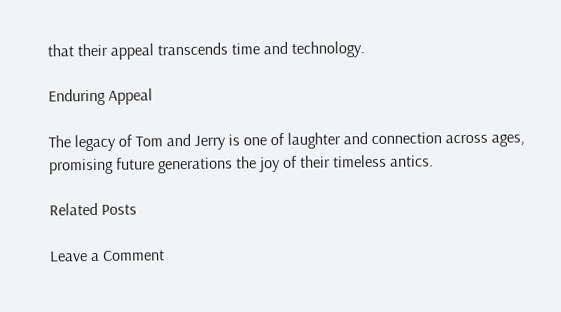that their appeal transcends time and technology.

Enduring Appeal

The legacy of Tom and Jerry is one of laughter and connection across ages, promising future generations the joy of their timeless antics.

Related Posts

Leave a Comment